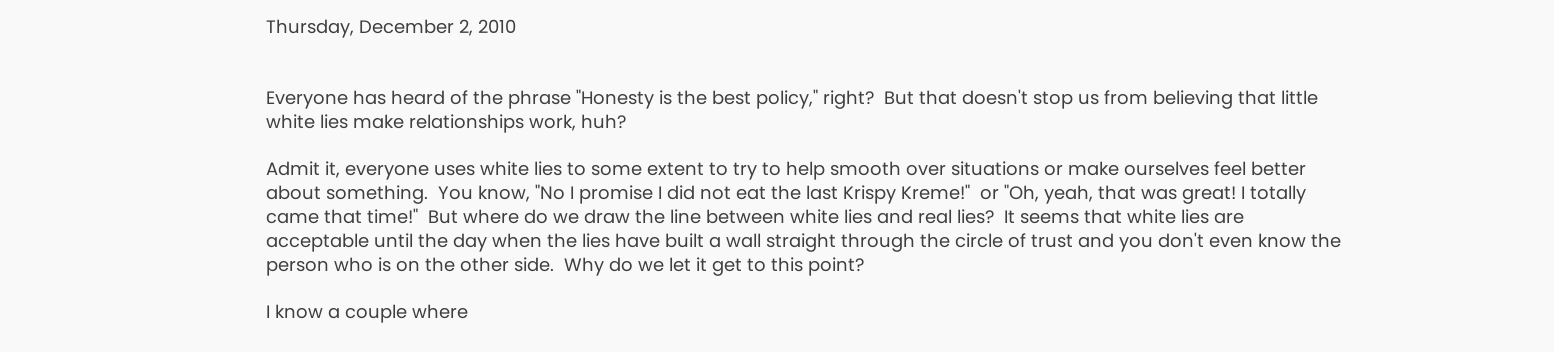Thursday, December 2, 2010


Everyone has heard of the phrase "Honesty is the best policy," right?  But that doesn't stop us from believing that little white lies make relationships work, huh?

Admit it, everyone uses white lies to some extent to try to help smooth over situations or make ourselves feel better about something.  You know, "No I promise I did not eat the last Krispy Kreme!"  or "Oh, yeah, that was great! I totally came that time!"  But where do we draw the line between white lies and real lies?  It seems that white lies are acceptable until the day when the lies have built a wall straight through the circle of trust and you don't even know the person who is on the other side.  Why do we let it get to this point?

I know a couple where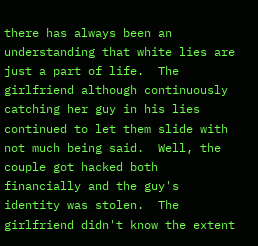there has always been an understanding that white lies are just a part of life.  The girlfriend although continuously catching her guy in his lies continued to let them slide with not much being said.  Well, the couple got hacked both financially and the guy's identity was stolen.  The girlfriend didn't know the extent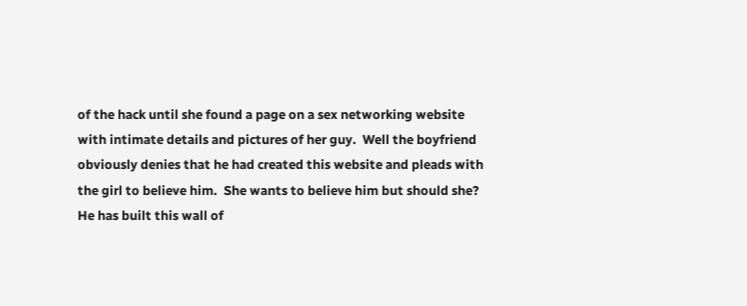of the hack until she found a page on a sex networking website with intimate details and pictures of her guy.  Well the boyfriend obviously denies that he had created this website and pleads with the girl to believe him.  She wants to believe him but should she? He has built this wall of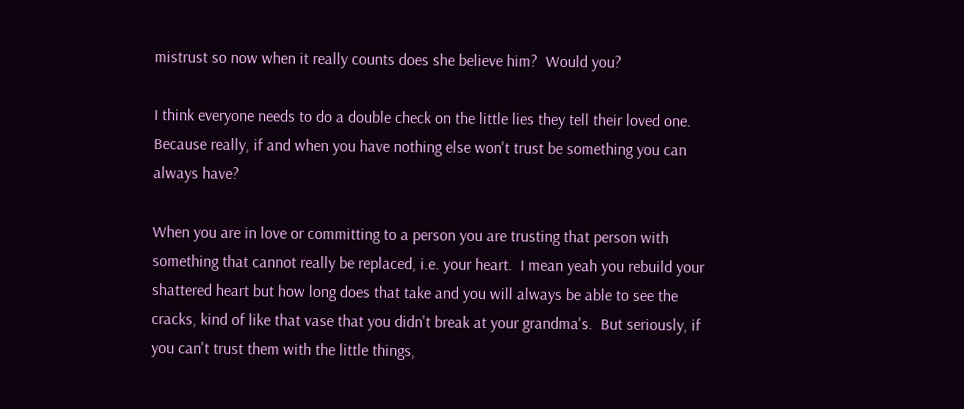mistrust so now when it really counts does she believe him?  Would you?

I think everyone needs to do a double check on the little lies they tell their loved one.  Because really, if and when you have nothing else won't trust be something you can always have?

When you are in love or committing to a person you are trusting that person with something that cannot really be replaced, i.e. your heart.  I mean yeah you rebuild your shattered heart but how long does that take and you will always be able to see the cracks, kind of like that vase that you didn't break at your grandma's.  But seriously, if you can't trust them with the little things,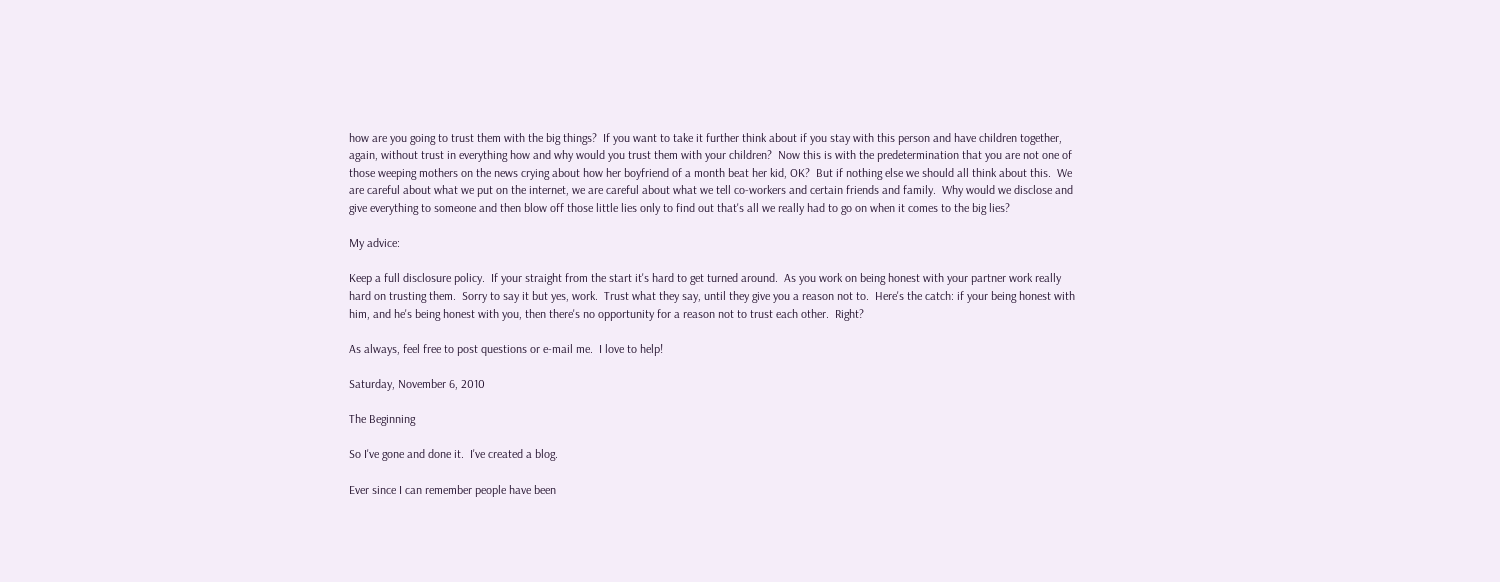how are you going to trust them with the big things?  If you want to take it further think about if you stay with this person and have children together, again, without trust in everything how and why would you trust them with your children?  Now this is with the predetermination that you are not one of those weeping mothers on the news crying about how her boyfriend of a month beat her kid, OK?  But if nothing else we should all think about this.  We are careful about what we put on the internet, we are careful about what we tell co-workers and certain friends and family.  Why would we disclose and give everything to someone and then blow off those little lies only to find out that's all we really had to go on when it comes to the big lies?

My advice:

Keep a full disclosure policy.  If your straight from the start it's hard to get turned around.  As you work on being honest with your partner work really hard on trusting them.  Sorry to say it but yes, work.  Trust what they say, until they give you a reason not to.  Here's the catch: if your being honest with him, and he's being honest with you, then there's no opportunity for a reason not to trust each other.  Right?

As always, feel free to post questions or e-mail me.  I love to help!

Saturday, November 6, 2010

The Beginning

So I've gone and done it.  I've created a blog.

Ever since I can remember people have been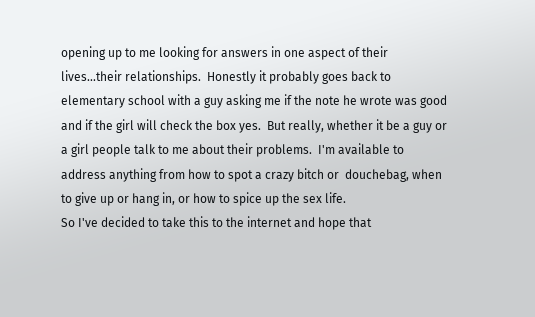opening up to me looking for answers in one aspect of their lives...their relationships.  Honestly it probably goes back to elementary school with a guy asking me if the note he wrote was good and if the girl will check the box yes.  But really, whether it be a guy or a girl people talk to me about their problems.  I'm available to address anything from how to spot a crazy bitch or  douchebag, when to give up or hang in, or how to spice up the sex life.
So I've decided to take this to the internet and hope that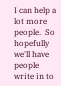I can help a lot more people.  So hopefully we'll have people write in to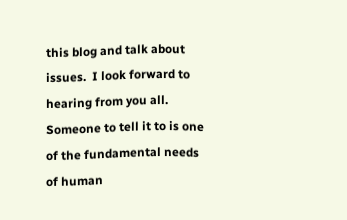this blog and talk about issues.  I look forward to hearing from you all.
Someone to tell it to is one of the fundamental needs of human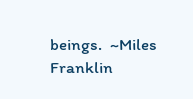beings.  ~Miles Franklin